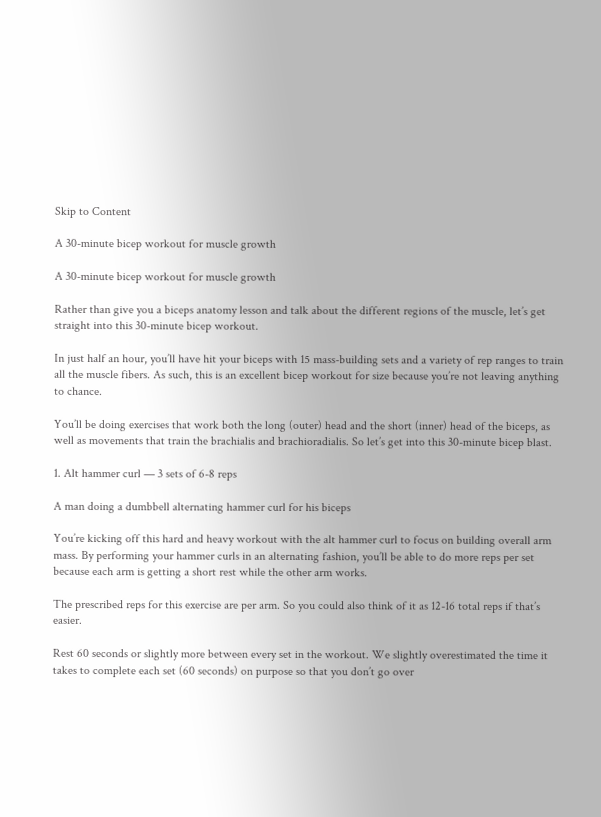Skip to Content

A 30-minute bicep workout for muscle growth

A 30-minute bicep workout for muscle growth

Rather than give you a biceps anatomy lesson and talk about the different regions of the muscle, let’s get straight into this 30-minute bicep workout.

In just half an hour, you’ll have hit your biceps with 15 mass-building sets and a variety of rep ranges to train all the muscle fibers. As such, this is an excellent bicep workout for size because you’re not leaving anything to chance.

You’ll be doing exercises that work both the long (outer) head and the short (inner) head of the biceps, as well as movements that train the brachialis and brachioradialis. So let’s get into this 30-minute bicep blast.

1. Alt hammer curl — 3 sets of 6-8 reps

A man doing a dumbbell alternating hammer curl for his biceps

You’re kicking off this hard and heavy workout with the alt hammer curl to focus on building overall arm mass. By performing your hammer curls in an alternating fashion, you’ll be able to do more reps per set because each arm is getting a short rest while the other arm works.

The prescribed reps for this exercise are per arm. So you could also think of it as 12-16 total reps if that’s easier.

Rest 60 seconds or slightly more between every set in the workout. We slightly overestimated the time it takes to complete each set (60 seconds) on purpose so that you don’t go over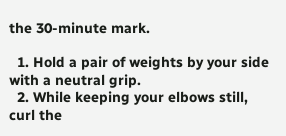the 30-minute mark.

  1. Hold a pair of weights by your side with a neutral grip.
  2. While keeping your elbows still, curl the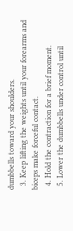dumbbells toward your shoulders.
  3. Keep lifting the weights until your forearms and biceps make forceful contact.
  4. Hold the contraction for a brief moment.
  5. Lower the dumbbells under control until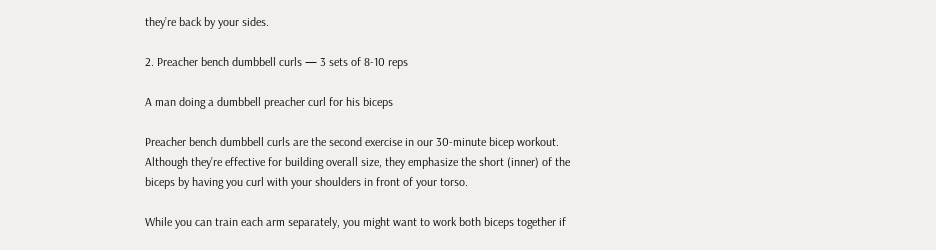they’re back by your sides.

2. Preacher bench dumbbell curls — 3 sets of 8-10 reps

A man doing a dumbbell preacher curl for his biceps

Preacher bench dumbbell curls are the second exercise in our 30-minute bicep workout. Although they’re effective for building overall size, they emphasize the short (inner) of the biceps by having you curl with your shoulders in front of your torso.

While you can train each arm separately, you might want to work both biceps together if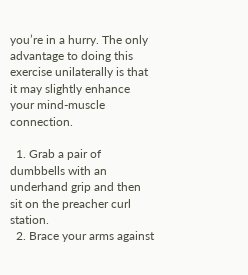you’re in a hurry. The only advantage to doing this exercise unilaterally is that it may slightly enhance your mind-muscle connection.

  1. Grab a pair of dumbbells with an underhand grip and then sit on the preacher curl station.
  2. Brace your arms against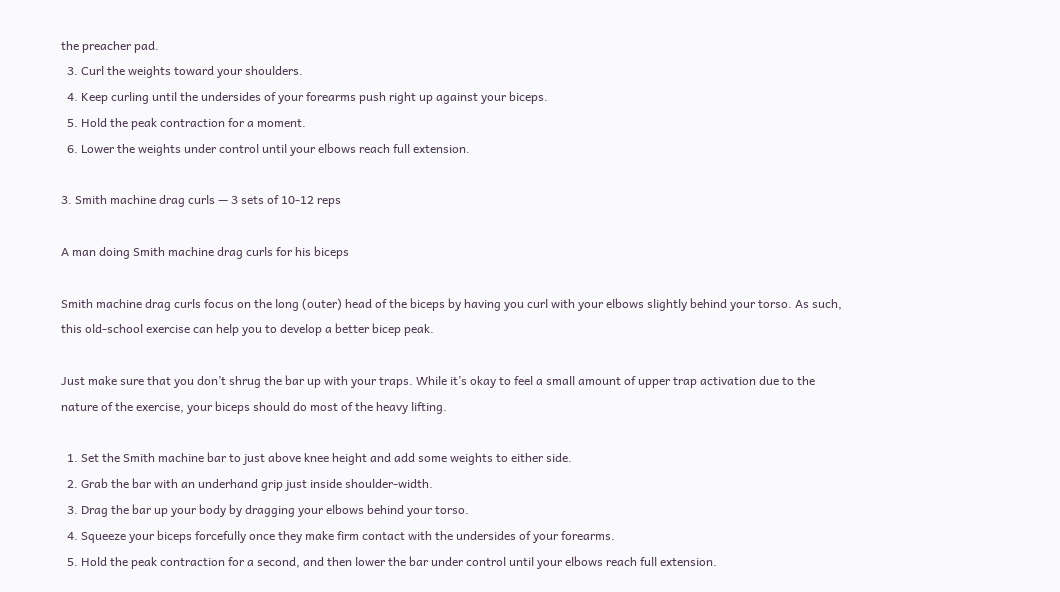the preacher pad.
  3. Curl the weights toward your shoulders.
  4. Keep curling until the undersides of your forearms push right up against your biceps.
  5. Hold the peak contraction for a moment.
  6. Lower the weights under control until your elbows reach full extension.

3. Smith machine drag curls — 3 sets of 10-12 reps

A man doing Smith machine drag curls for his biceps

Smith machine drag curls focus on the long (outer) head of the biceps by having you curl with your elbows slightly behind your torso. As such, this old-school exercise can help you to develop a better bicep peak.

Just make sure that you don’t shrug the bar up with your traps. While it’s okay to feel a small amount of upper trap activation due to the nature of the exercise, your biceps should do most of the heavy lifting.

  1. Set the Smith machine bar to just above knee height and add some weights to either side.
  2. Grab the bar with an underhand grip just inside shoulder-width.
  3. Drag the bar up your body by dragging your elbows behind your torso.
  4. Squeeze your biceps forcefully once they make firm contact with the undersides of your forearms.
  5. Hold the peak contraction for a second, and then lower the bar under control until your elbows reach full extension.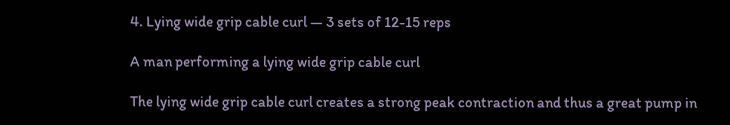4. Lying wide grip cable curl — 3 sets of 12-15 reps

A man performing a lying wide grip cable curl

The lying wide grip cable curl creates a strong peak contraction and thus a great pump in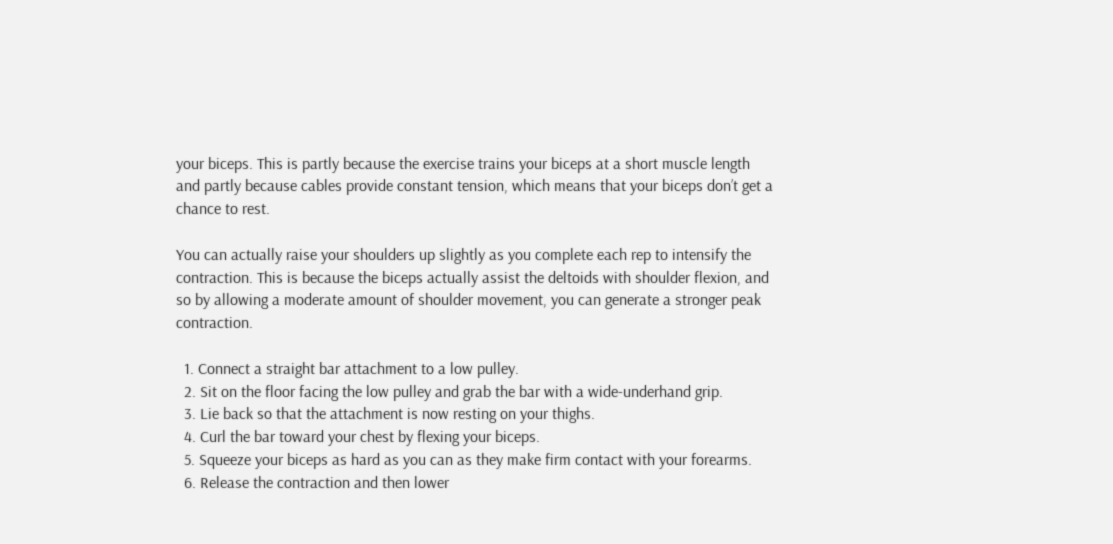your biceps. This is partly because the exercise trains your biceps at a short muscle length and partly because cables provide constant tension, which means that your biceps don’t get a chance to rest.

You can actually raise your shoulders up slightly as you complete each rep to intensify the contraction. This is because the biceps actually assist the deltoids with shoulder flexion, and so by allowing a moderate amount of shoulder movement, you can generate a stronger peak contraction.

  1. Connect a straight bar attachment to a low pulley.
  2. Sit on the floor facing the low pulley and grab the bar with a wide-underhand grip.
  3. Lie back so that the attachment is now resting on your thighs.
  4. Curl the bar toward your chest by flexing your biceps.
  5. Squeeze your biceps as hard as you can as they make firm contact with your forearms.
  6. Release the contraction and then lower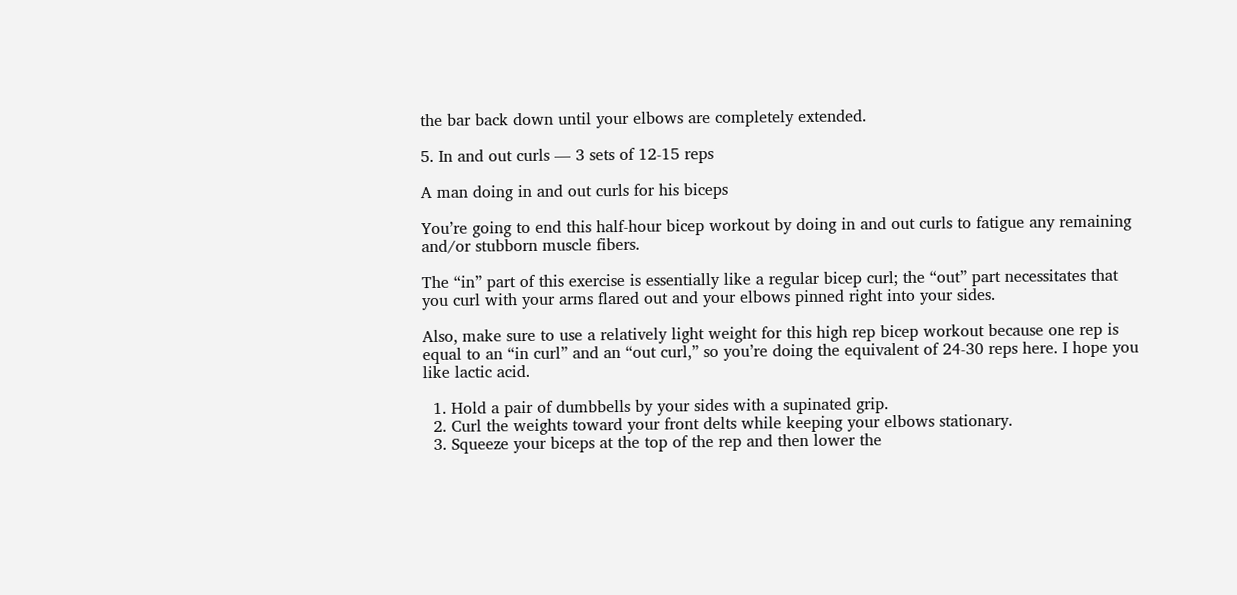the bar back down until your elbows are completely extended.

5. In and out curls — 3 sets of 12-15 reps

A man doing in and out curls for his biceps

You’re going to end this half-hour bicep workout by doing in and out curls to fatigue any remaining and/or stubborn muscle fibers.

The “in” part of this exercise is essentially like a regular bicep curl; the “out” part necessitates that you curl with your arms flared out and your elbows pinned right into your sides.

Also, make sure to use a relatively light weight for this high rep bicep workout because one rep is equal to an “in curl” and an “out curl,” so you’re doing the equivalent of 24-30 reps here. I hope you like lactic acid.

  1. Hold a pair of dumbbells by your sides with a supinated grip.
  2. Curl the weights toward your front delts while keeping your elbows stationary.
  3. Squeeze your biceps at the top of the rep and then lower the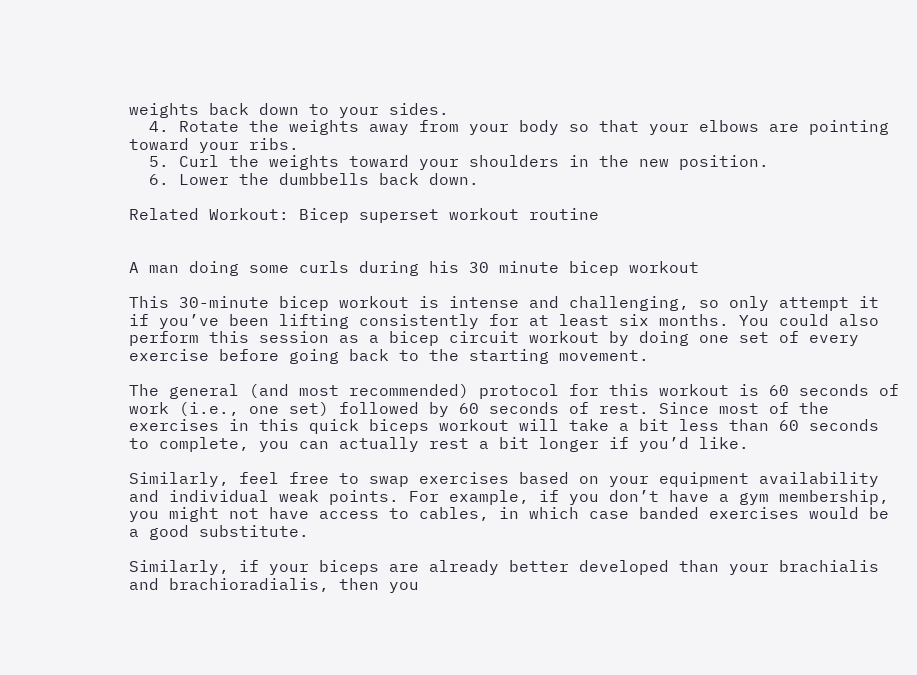weights back down to your sides.
  4. Rotate the weights away from your body so that your elbows are pointing toward your ribs.
  5. Curl the weights toward your shoulders in the new position.
  6. Lower the dumbbells back down.

Related Workout: Bicep superset workout routine


A man doing some curls during his 30 minute bicep workout

This 30-minute bicep workout is intense and challenging, so only attempt it if you’ve been lifting consistently for at least six months. You could also perform this session as a bicep circuit workout by doing one set of every exercise before going back to the starting movement.

The general (and most recommended) protocol for this workout is 60 seconds of work (i.e., one set) followed by 60 seconds of rest. Since most of the exercises in this quick biceps workout will take a bit less than 60 seconds to complete, you can actually rest a bit longer if you’d like.

Similarly, feel free to swap exercises based on your equipment availability and individual weak points. For example, if you don’t have a gym membership, you might not have access to cables, in which case banded exercises would be a good substitute.

Similarly, if your biceps are already better developed than your brachialis and brachioradialis, then you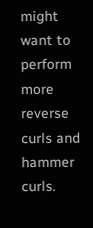might want to perform more reverse curls and hammer curls.